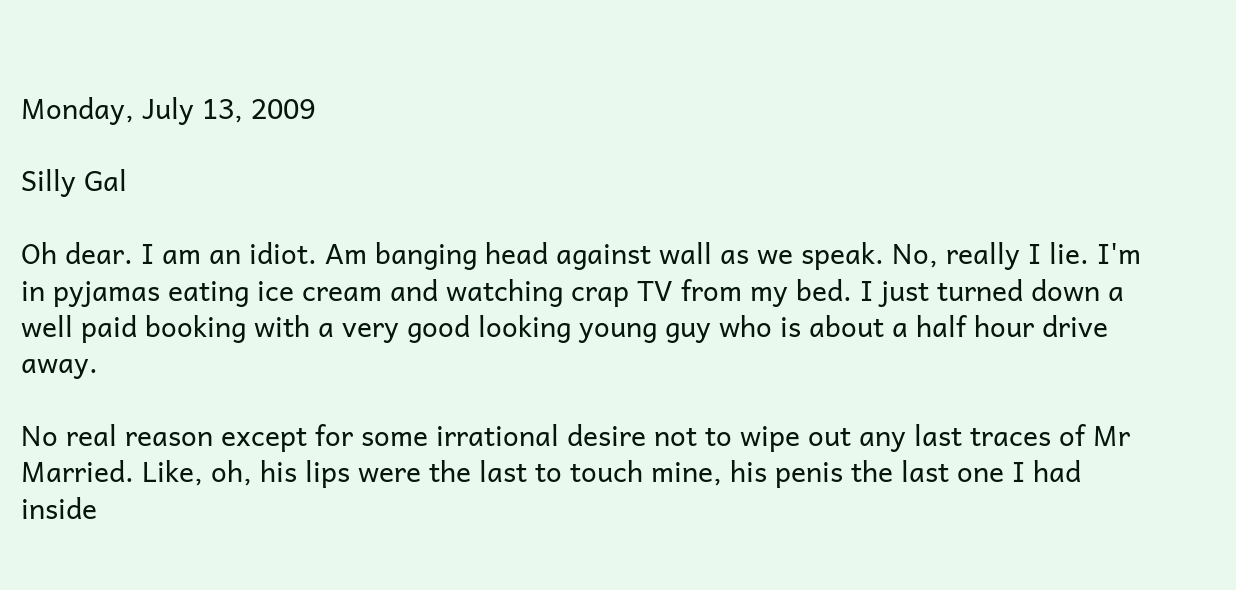Monday, July 13, 2009

Silly Gal

Oh dear. I am an idiot. Am banging head against wall as we speak. No, really I lie. I'm in pyjamas eating ice cream and watching crap TV from my bed. I just turned down a well paid booking with a very good looking young guy who is about a half hour drive away.

No real reason except for some irrational desire not to wipe out any last traces of Mr Married. Like, oh, his lips were the last to touch mine, his penis the last one I had inside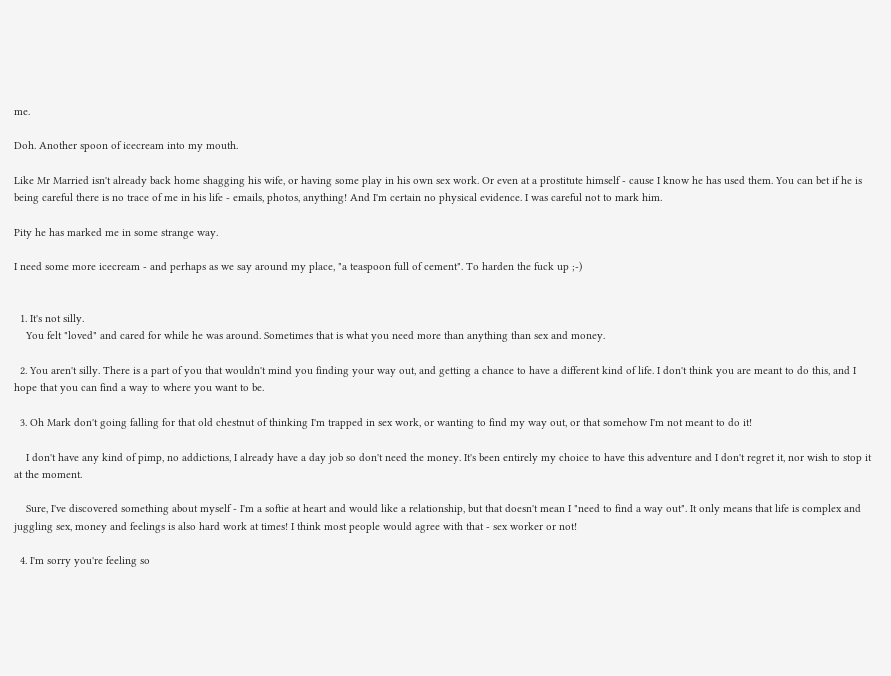me.

Doh. Another spoon of icecream into my mouth.

Like Mr Married isn't already back home shagging his wife, or having some play in his own sex work. Or even at a prostitute himself - cause I know he has used them. You can bet if he is being careful there is no trace of me in his life - emails, photos, anything! And I'm certain no physical evidence. I was careful not to mark him.

Pity he has marked me in some strange way.

I need some more icecream - and perhaps as we say around my place, "a teaspoon full of cement". To harden the fuck up ;-)


  1. It's not silly.
    You felt "loved" and cared for while he was around. Sometimes that is what you need more than anything than sex and money.

  2. You aren't silly. There is a part of you that wouldn't mind you finding your way out, and getting a chance to have a different kind of life. I don't think you are meant to do this, and I hope that you can find a way to where you want to be.

  3. Oh Mark don't going falling for that old chestnut of thinking I'm trapped in sex work, or wanting to find my way out, or that somehow I'm not meant to do it!

    I don't have any kind of pimp, no addictions, I already have a day job so don't need the money. It's been entirely my choice to have this adventure and I don't regret it, nor wish to stop it at the moment.

    Sure, I've discovered something about myself - I'm a softie at heart and would like a relationship, but that doesn't mean I "need to find a way out". It only means that life is complex and juggling sex, money and feelings is also hard work at times! I think most people would agree with that - sex worker or not!

  4. I'm sorry you're feeling so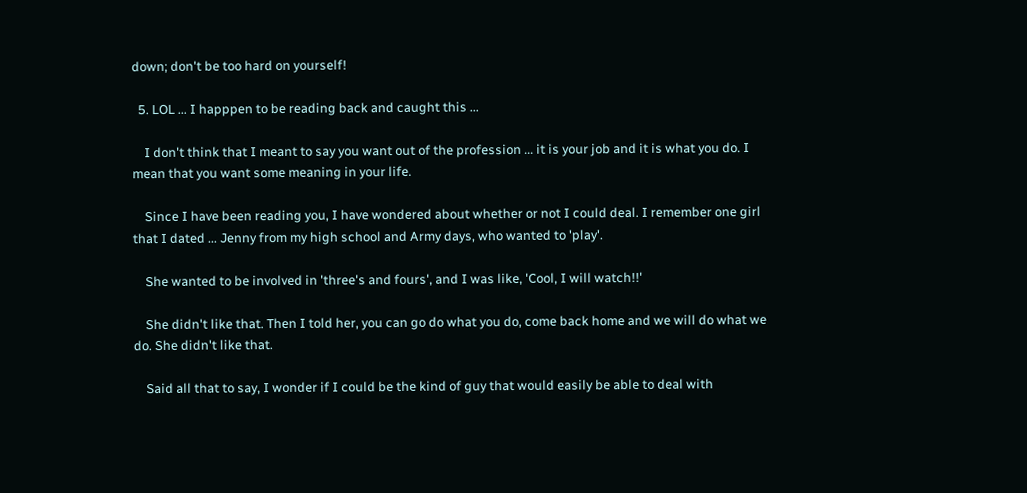down; don't be too hard on yourself!

  5. LOL ... I happpen to be reading back and caught this ...

    I don't think that I meant to say you want out of the profession ... it is your job and it is what you do. I mean that you want some meaning in your life.

    Since I have been reading you, I have wondered about whether or not I could deal. I remember one girl that I dated ... Jenny from my high school and Army days, who wanted to 'play'.

    She wanted to be involved in 'three's and fours', and I was like, 'Cool, I will watch!!'

    She didn't like that. Then I told her, you can go do what you do, come back home and we will do what we do. She didn't like that.

    Said all that to say, I wonder if I could be the kind of guy that would easily be able to deal with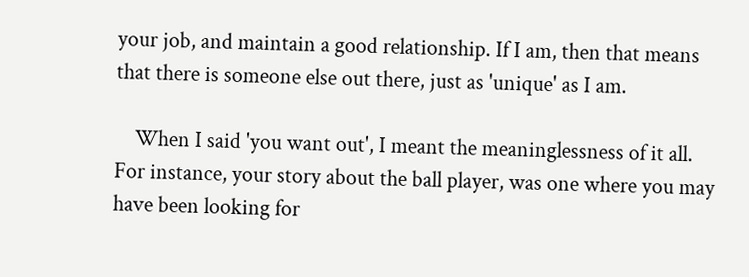your job, and maintain a good relationship. If I am, then that means that there is someone else out there, just as 'unique' as I am.

    When I said 'you want out', I meant the meaninglessness of it all. For instance, your story about the ball player, was one where you may have been looking for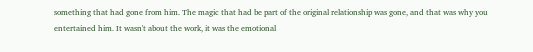something that had gone from him. The magic that had be part of the original relationship was gone, and that was why you entertained him. It wasn't about the work, it was the emotional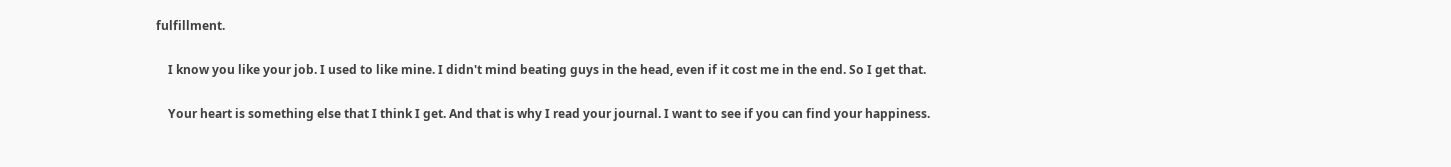fulfillment.

    I know you like your job. I used to like mine. I didn't mind beating guys in the head, even if it cost me in the end. So I get that.

    Your heart is something else that I think I get. And that is why I read your journal. I want to see if you can find your happiness.